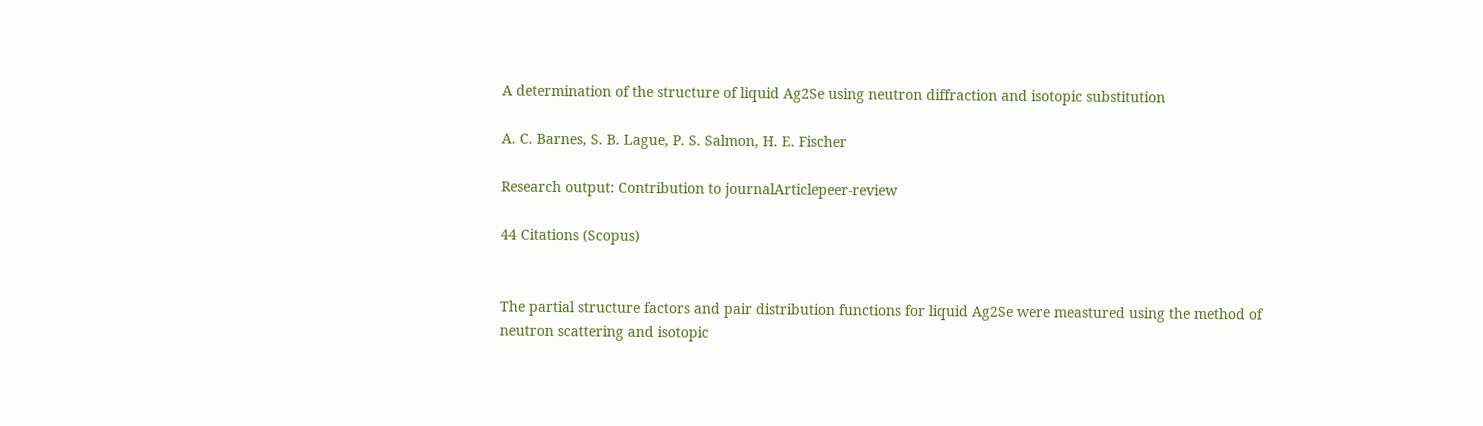A determination of the structure of liquid Ag2Se using neutron diffraction and isotopic substitution

A. C. Barnes, S. B. Lague, P. S. Salmon, H. E. Fischer

Research output: Contribution to journalArticlepeer-review

44 Citations (Scopus)


The partial structure factors and pair distribution functions for liquid Ag2Se were meastured using the method of neutron scattering and isotopic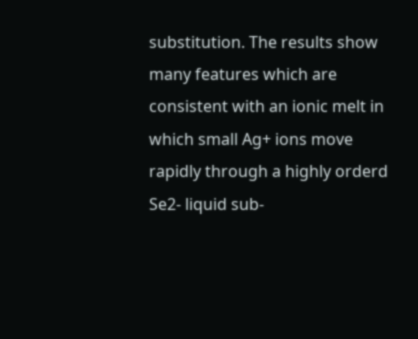substitution. The results show many features which are consistent with an ionic melt in which small Ag+ ions move rapidly through a highly orderd Se2- liquid sub-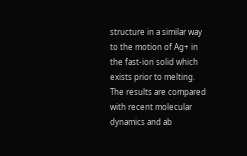structure in a similar way to the motion of Ag+ in the fast-ion solid which exists prior to melting. The results are compared with recent molecular dynamics and ab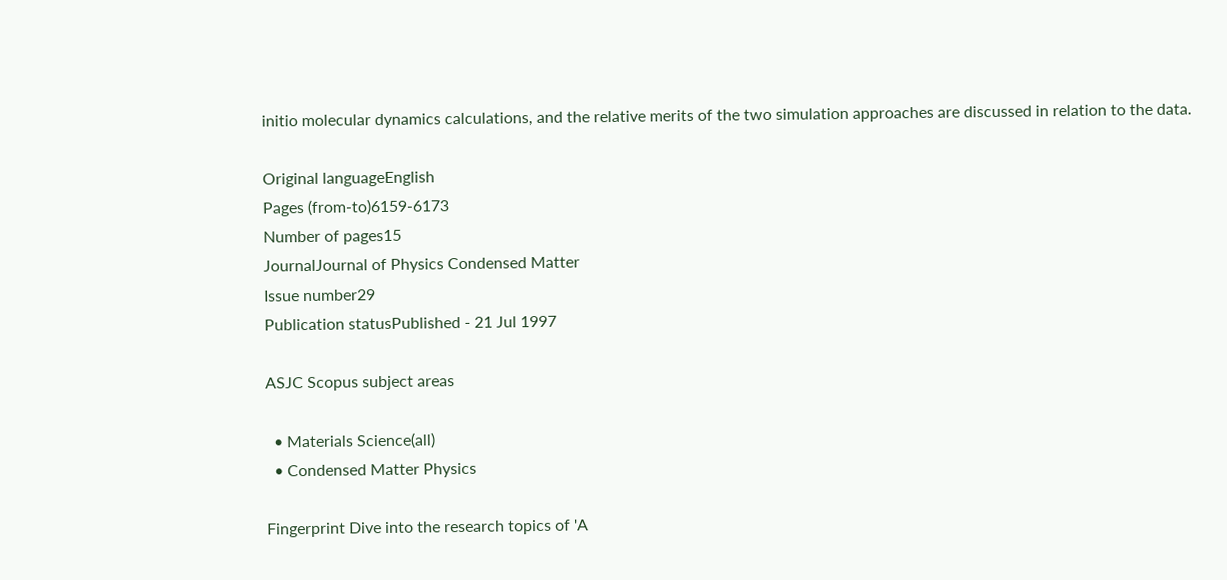initio molecular dynamics calculations, and the relative merits of the two simulation approaches are discussed in relation to the data.

Original languageEnglish
Pages (from-to)6159-6173
Number of pages15
JournalJournal of Physics Condensed Matter
Issue number29
Publication statusPublished - 21 Jul 1997

ASJC Scopus subject areas

  • Materials Science(all)
  • Condensed Matter Physics

Fingerprint Dive into the research topics of 'A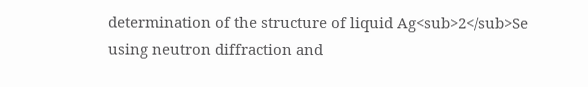determination of the structure of liquid Ag<sub>2</sub>Se using neutron diffraction and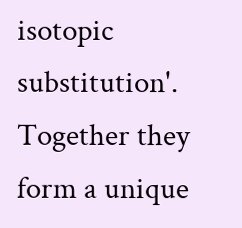isotopic substitution'. Together they form a unique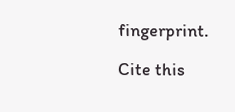fingerprint.

Cite this